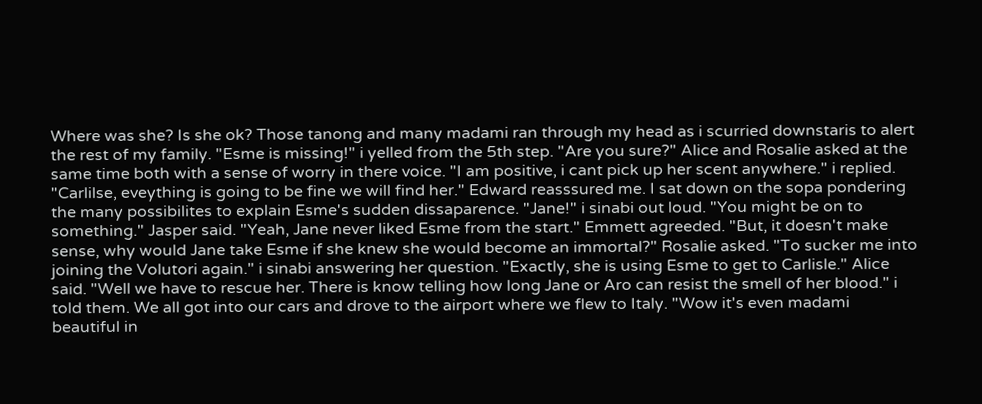Where was she? Is she ok? Those tanong and many madami ran through my head as i scurried downstaris to alert the rest of my family. "Esme is missing!" i yelled from the 5th step. "Are you sure?" Alice and Rosalie asked at the same time both with a sense of worry in there voice. "I am positive, i cant pick up her scent anywhere." i replied. "Carlilse, eveything is going to be fine we will find her." Edward reasssured me. I sat down on the sopa pondering the many possibilites to explain Esme's sudden dissaparence. "Jane!" i sinabi out loud. "You might be on to something." Jasper said. "Yeah, Jane never liked Esme from the start." Emmett agreeded. "But, it doesn't make sense, why would Jane take Esme if she knew she would become an immortal?" Rosalie asked. "To sucker me into joining the Volutori again." i sinabi answering her question. "Exactly, she is using Esme to get to Carlisle." Alice said. "Well we have to rescue her. There is know telling how long Jane or Aro can resist the smell of her blood." i told them. We all got into our cars and drove to the airport where we flew to Italy. "Wow it's even madami beautiful in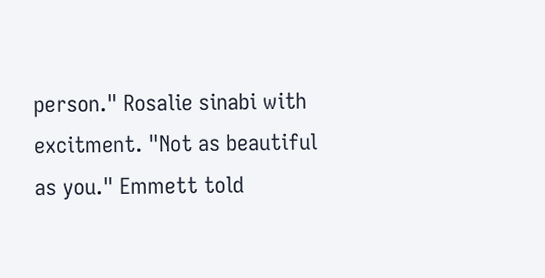person." Rosalie sinabi with excitment. "Not as beautiful as you." Emmett told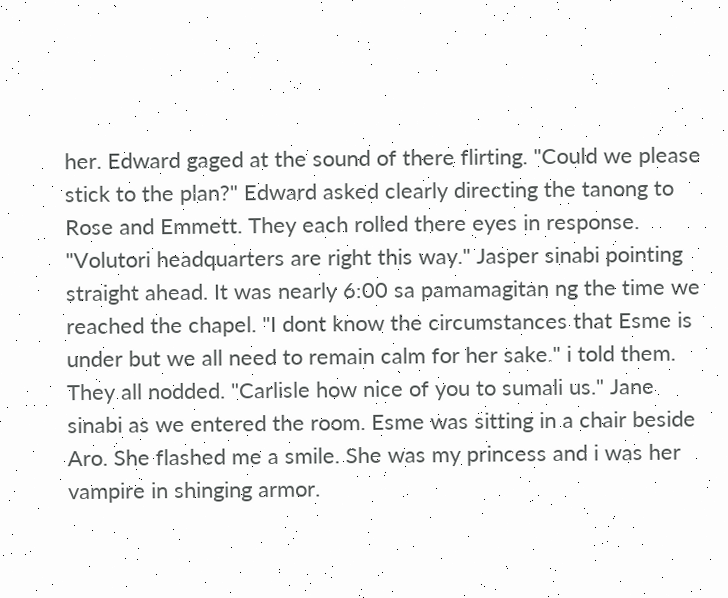her. Edward gaged at the sound of there flirting. "Could we please stick to the plan?" Edward asked clearly directing the tanong to Rose and Emmett. They each rolled there eyes in response. "Volutori headquarters are right this way." Jasper sinabi pointing straight ahead. It was nearly 6:00 sa pamamagitan ng the time we reached the chapel. "I dont know the circumstances that Esme is under but we all need to remain calm for her sake." i told them. They all nodded. "Carlisle how nice of you to sumali us." Jane sinabi as we entered the room. Esme was sitting in a chair beside Aro. She flashed me a smile. She was my princess and i was her vampire in shinging armor.